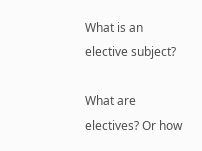What is an elective subject?

What are electives? Or how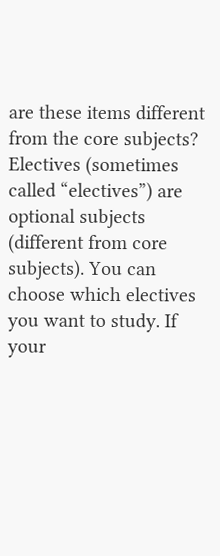are these items different from the core subjects? Electives (sometimes called “electives”) are optional subjects (different from core subjects). You can choose which electives you want to study. If your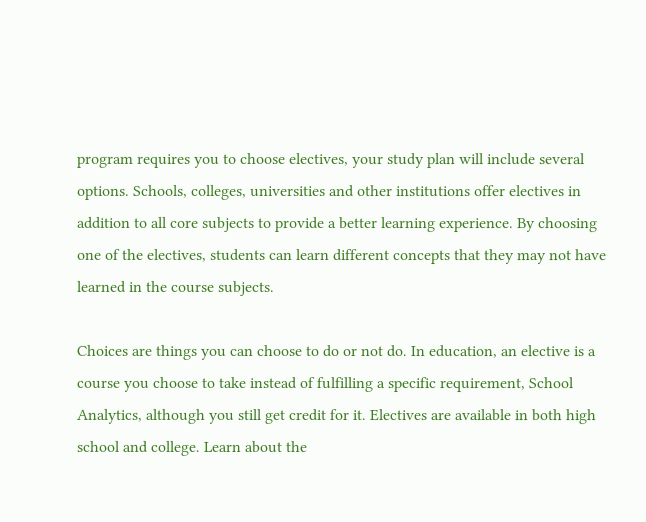program requires you to choose electives, your study plan will include several options. Schools, colleges, universities and other institutions offer electives in addition to all core subjects to provide a better learning experience. By choosing one of the electives, students can learn different concepts that they may not have learned in the course subjects.

Choices are things you can choose to do or not do. In education, an elective is a course you choose to take instead of fulfilling a specific requirement, School Analytics, although you still get credit for it. Electives are available in both high school and college. Learn about the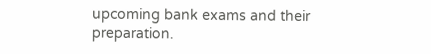upcoming bank exams and their preparation.